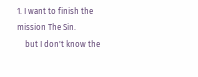1. I want to finish the mission The Sin.
    but I don't know the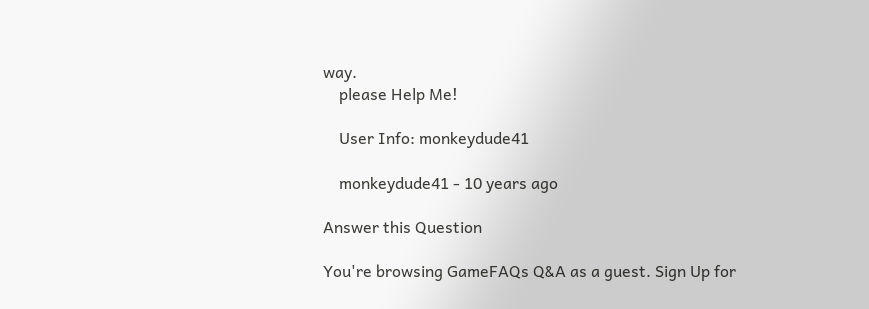way.
    please Help Me!

    User Info: monkeydude41

    monkeydude41 - 10 years ago

Answer this Question

You're browsing GameFAQs Q&A as a guest. Sign Up for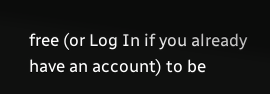free (or Log In if you already have an account) to be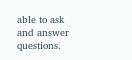able to ask and answer questions.